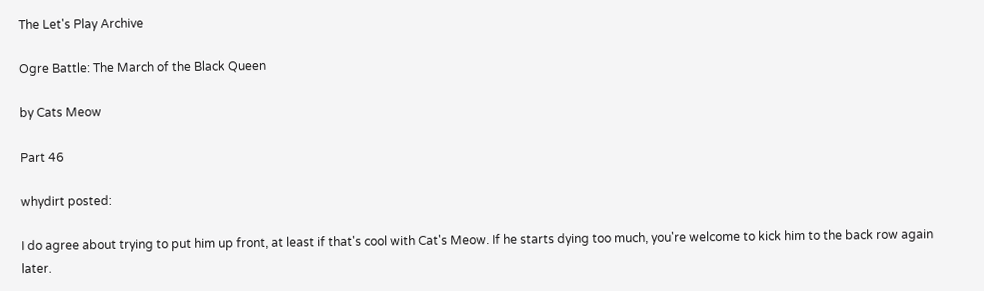The Let's Play Archive

Ogre Battle: The March of the Black Queen

by Cats Meow

Part 46

whydirt posted:

I do agree about trying to put him up front, at least if that's cool with Cat's Meow. If he starts dying too much, you're welcome to kick him to the back row again later.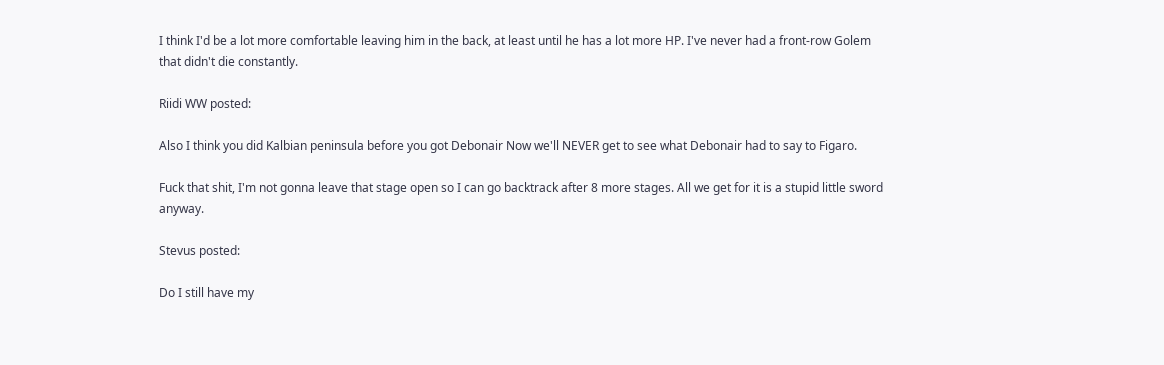I think I'd be a lot more comfortable leaving him in the back, at least until he has a lot more HP. I've never had a front-row Golem that didn't die constantly.

Riidi WW posted:

Also I think you did Kalbian peninsula before you got Debonair Now we'll NEVER get to see what Debonair had to say to Figaro.

Fuck that shit, I'm not gonna leave that stage open so I can go backtrack after 8 more stages. All we get for it is a stupid little sword anyway.

Stevus posted:

Do I still have my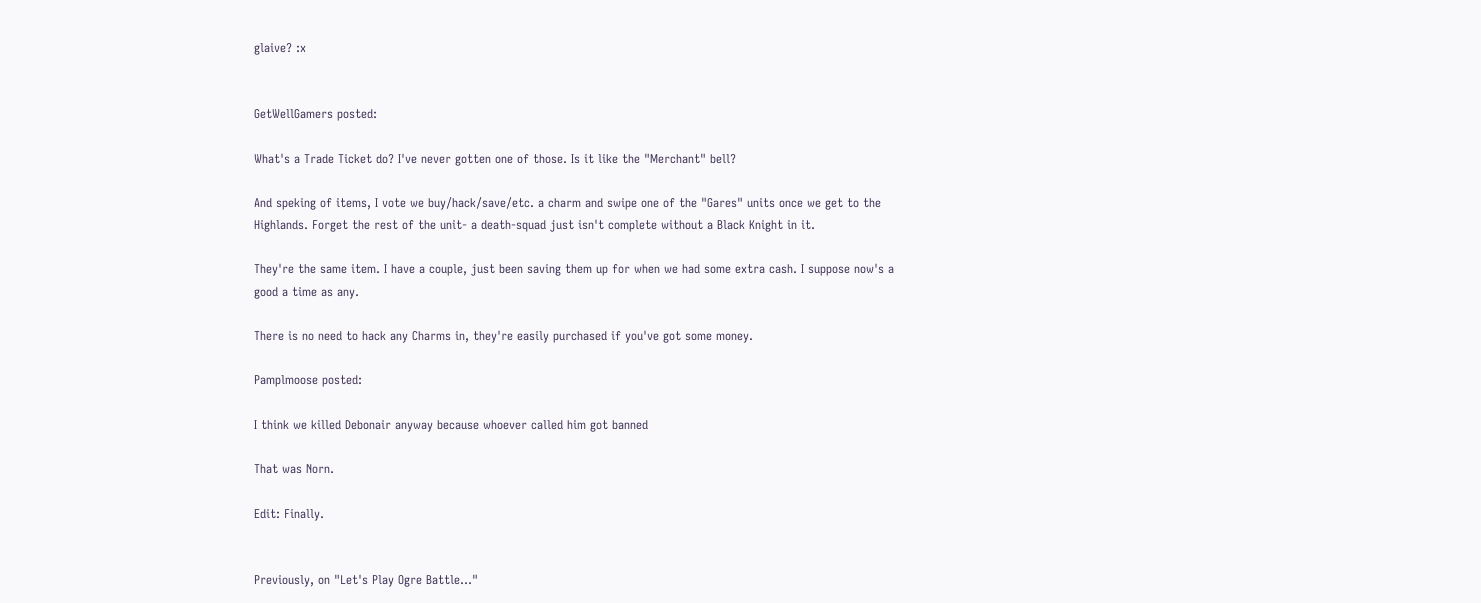glaive? :x


GetWellGamers posted:

What's a Trade Ticket do? I've never gotten one of those. Is it like the "Merchant" bell?

And speking of items, I vote we buy/hack/save/etc. a charm and swipe one of the "Gares" units once we get to the Highlands. Forget the rest of the unit- a death-squad just isn't complete without a Black Knight in it.

They're the same item. I have a couple, just been saving them up for when we had some extra cash. I suppose now's a good a time as any.

There is no need to hack any Charms in, they're easily purchased if you've got some money.

Pamplmoose posted:

I think we killed Debonair anyway because whoever called him got banned

That was Norn.

Edit: Finally.


Previously, on "Let's Play Ogre Battle…"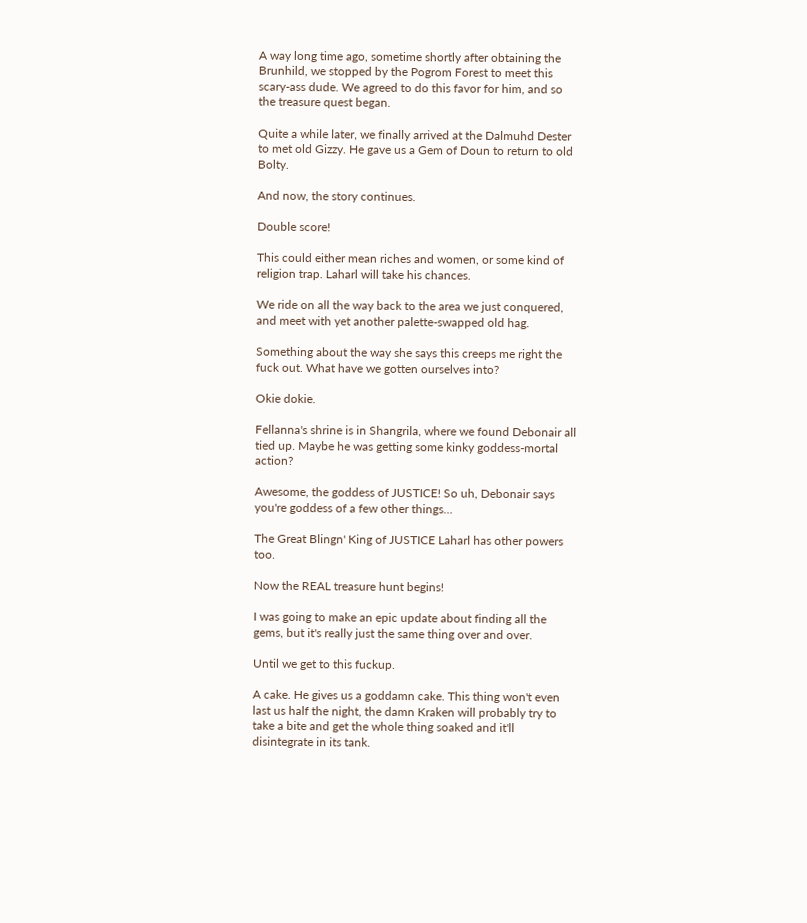A way long time ago, sometime shortly after obtaining the Brunhild, we stopped by the Pogrom Forest to meet this scary-ass dude. We agreed to do this favor for him, and so the treasure quest began.

Quite a while later, we finally arrived at the Dalmuhd Dester to met old Gizzy. He gave us a Gem of Doun to return to old Bolty.

And now, the story continues.

Double score!

This could either mean riches and women, or some kind of religion trap. Laharl will take his chances.

We ride on all the way back to the area we just conquered, and meet with yet another palette-swapped old hag.

Something about the way she says this creeps me right the fuck out. What have we gotten ourselves into?

Okie dokie.

Fellanna's shrine is in Shangrila, where we found Debonair all tied up. Maybe he was getting some kinky goddess-mortal action?

Awesome, the goddess of JUSTICE! So uh, Debonair says you're goddess of a few other things…

The Great Blingn' King of JUSTICE Laharl has other powers too.

Now the REAL treasure hunt begins!

I was going to make an epic update about finding all the gems, but it's really just the same thing over and over.

Until we get to this fuckup.

A cake. He gives us a goddamn cake. This thing won't even last us half the night, the damn Kraken will probably try to take a bite and get the whole thing soaked and it'll disintegrate in its tank.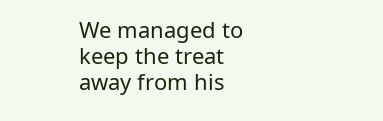We managed to keep the treat away from his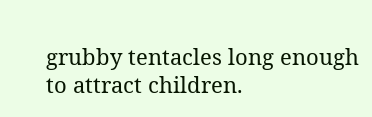grubby tentacles long enough to attract children.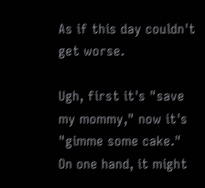As if this day couldn't get worse.

Ugh, first it's "save my mommy," now it's "gimme some cake." On one hand, it might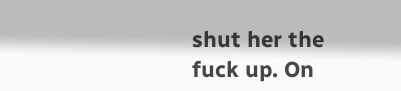shut her the fuck up. On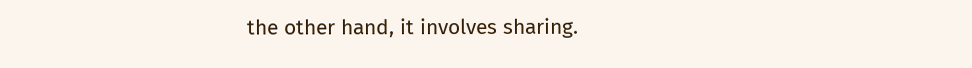the other hand, it involves sharing.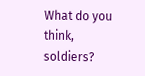What do you think, soldiers?